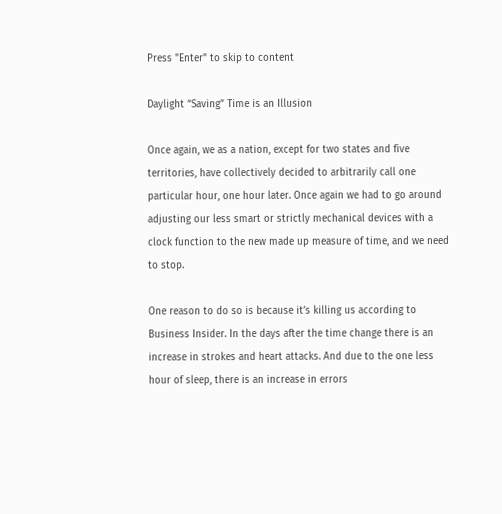Press "Enter" to skip to content

Daylight “Saving” Time is an Illusion

Once again, we as a nation, except for two states and five territories, have collectively decided to arbitrarily call one particular hour, one hour later. Once again we had to go around adjusting our less smart or strictly mechanical devices with a clock function to the new made up measure of time, and we need to stop.

One reason to do so is because it’s killing us according to Business Insider. In the days after the time change there is an increase in strokes and heart attacks. And due to the one less hour of sleep, there is an increase in errors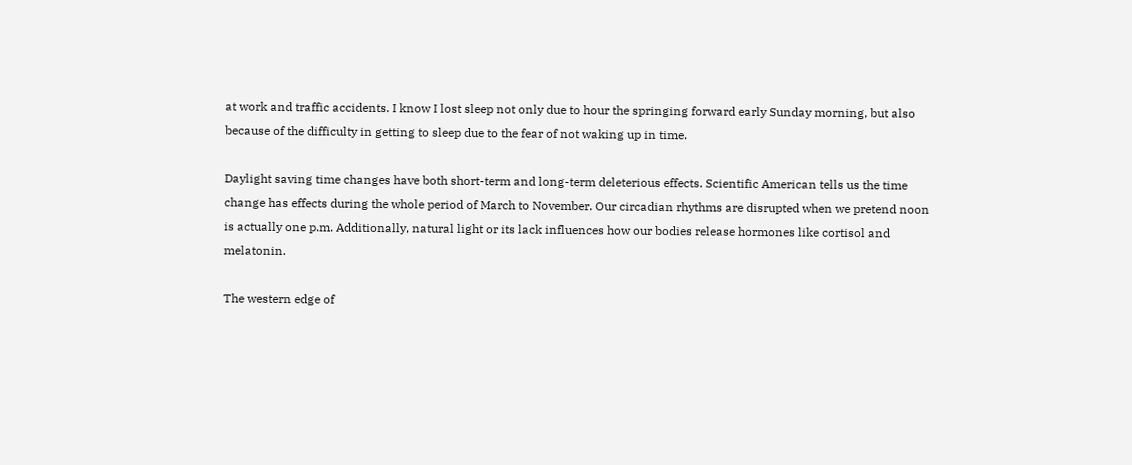at work and traffic accidents. I know I lost sleep not only due to hour the springing forward early Sunday morning, but also because of the difficulty in getting to sleep due to the fear of not waking up in time.

Daylight saving time changes have both short-term and long-term deleterious effects. Scientific American tells us the time change has effects during the whole period of March to November. Our circadian rhythms are disrupted when we pretend noon is actually one p.m. Additionally, natural light or its lack influences how our bodies release hormones like cortisol and melatonin.

The western edge of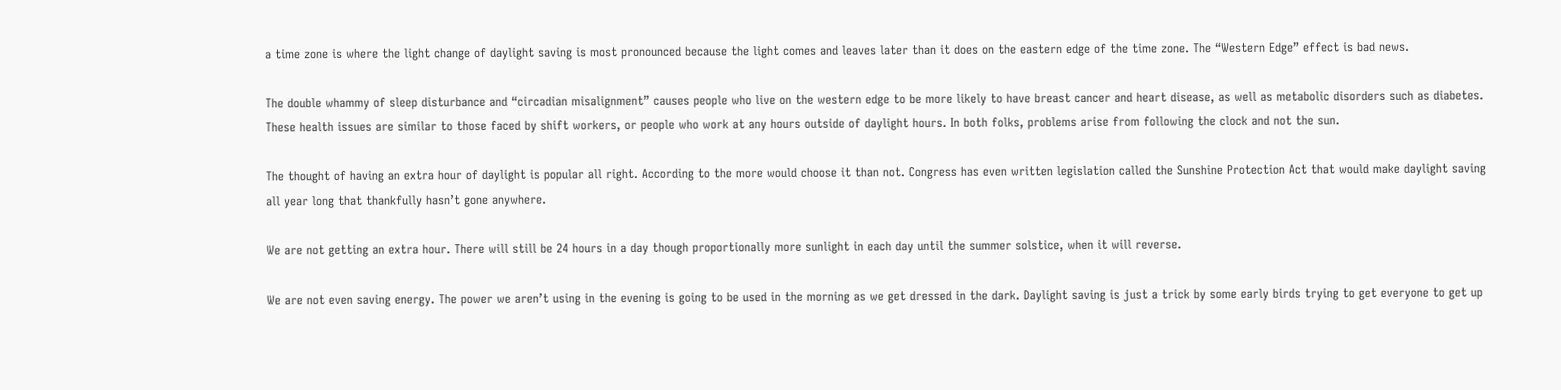a time zone is where the light change of daylight saving is most pronounced because the light comes and leaves later than it does on the eastern edge of the time zone. The “Western Edge” effect is bad news.

The double whammy of sleep disturbance and “circadian misalignment” causes people who live on the western edge to be more likely to have breast cancer and heart disease, as well as metabolic disorders such as diabetes. These health issues are similar to those faced by shift workers, or people who work at any hours outside of daylight hours. In both folks, problems arise from following the clock and not the sun.

The thought of having an extra hour of daylight is popular all right. According to the more would choose it than not. Congress has even written legislation called the Sunshine Protection Act that would make daylight saving all year long that thankfully hasn’t gone anywhere.

We are not getting an extra hour. There will still be 24 hours in a day though proportionally more sunlight in each day until the summer solstice, when it will reverse.

We are not even saving energy. The power we aren’t using in the evening is going to be used in the morning as we get dressed in the dark. Daylight saving is just a trick by some early birds trying to get everyone to get up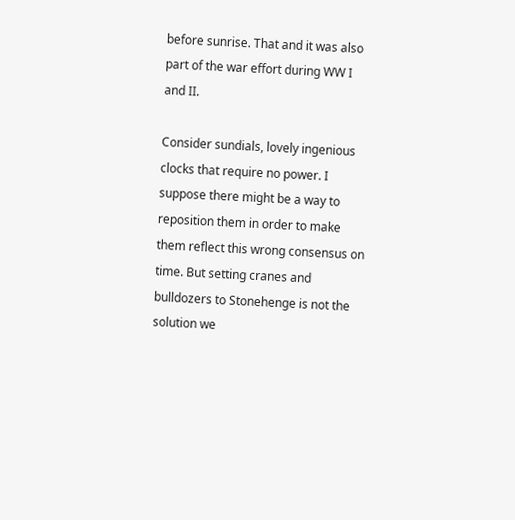before sunrise. That and it was also part of the war effort during WW I and II.

Consider sundials, lovely ingenious clocks that require no power. I suppose there might be a way to reposition them in order to make them reflect this wrong consensus on time. But setting cranes and bulldozers to Stonehenge is not the solution we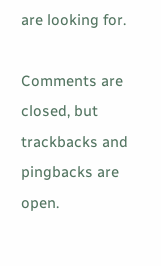are looking for.

Comments are closed, but trackbacks and pingbacks are open.